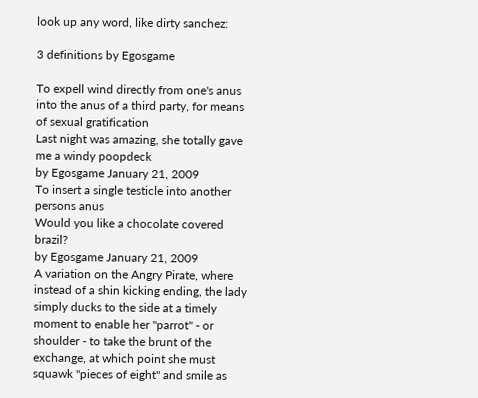look up any word, like dirty sanchez:

3 definitions by Egosgame

To expell wind directly from one's anus into the anus of a third party, for means of sexual gratification
Last night was amazing, she totally gave me a windy poopdeck
by Egosgame January 21, 2009
To insert a single testicle into another persons anus
Would you like a chocolate covered brazil?
by Egosgame January 21, 2009
A variation on the Angry Pirate, where instead of a shin kicking ending, the lady simply ducks to the side at a timely moment to enable her "parrot" - or shoulder - to take the brunt of the exchange, at which point she must squawk "pieces of eight" and smile as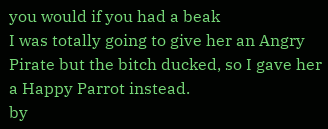you would if you had a beak
I was totally going to give her an Angry Pirate but the bitch ducked, so I gave her a Happy Parrot instead.
by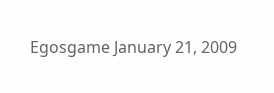Egosgame January 21, 2009